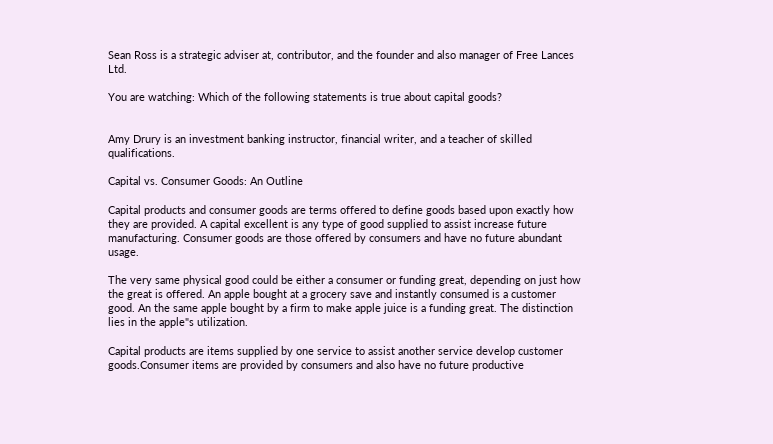Sean Ross is a strategic adviser at, contributor, and the founder and also manager of Free Lances Ltd.

You are watching: Which of the following statements is true about capital goods?


Amy Drury is an investment banking instructor, financial writer, and a teacher of skilled qualifications.

Capital vs. Consumer Goods: An Outline

Capital products and consumer goods are terms offered to define goods based upon exactly how they are provided. A capital excellent is any type of good supplied to assist increase future manufacturing. Consumer goods are those offered by consumers and have no future abundant usage.

The very same physical good could be either a consumer or funding great, depending on just how the great is offered. An apple bought at a grocery save and instantly consumed is a customer good. An the same apple bought by a firm to make apple juice is a funding great. The distinction lies in the apple"s utilization.

Capital products are items supplied by one service to assist another service develop customer goods.Consumer items are provided by consumers and also have no future productive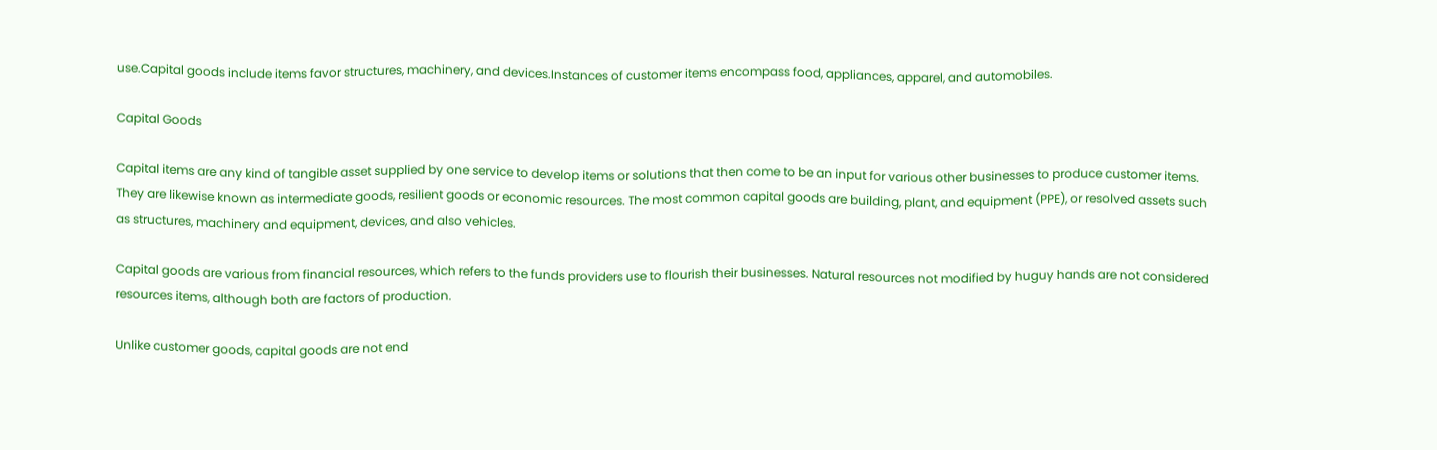use.Capital goods include items favor structures, machinery, and devices.Instances of customer items encompass food, appliances, apparel, and automobiles.

Capital Goods

Capital items are any kind of tangible asset supplied by one service to develop items or solutions that then come to be an input for various other businesses to produce customer items. They are likewise known as intermediate goods, resilient goods or economic resources. The most common capital goods are building, plant, and equipment (PPE), or resolved assets such as structures, machinery and equipment, devices, and also vehicles.

Capital goods are various from financial resources, which refers to the funds providers use to flourish their businesses. Natural resources not modified by huguy hands are not considered resources items, although both are factors of production.

Unlike customer goods, capital goods are not end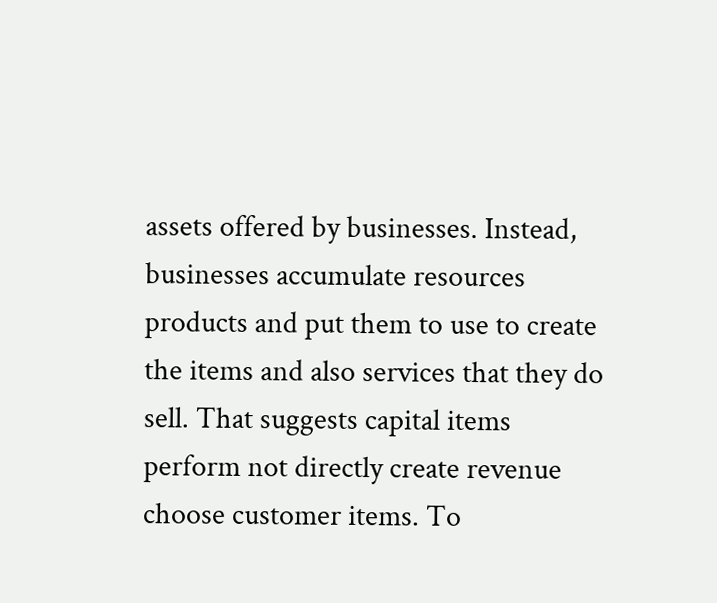assets offered by businesses. Instead, businesses accumulate resources products and put them to use to create the items and also services that they do sell. That suggests capital items perform not directly create revenue choose customer items. To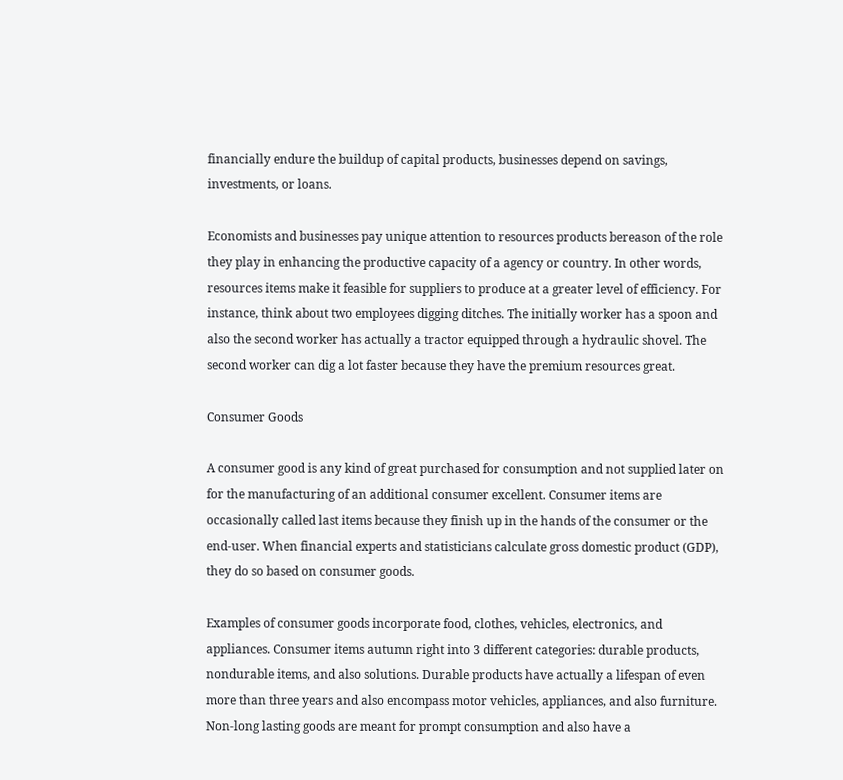financially endure the buildup of capital products, businesses depend on savings, investments, or loans.

Economists and businesses pay unique attention to resources products bereason of the role they play in enhancing the productive capacity of a agency or country. In other words, resources items make it feasible for suppliers to produce at a greater level of efficiency. For instance, think about two employees digging ditches. The initially worker has a spoon and also the second worker has actually a tractor equipped through a hydraulic shovel. The second worker can dig a lot faster because they have the premium resources great.

Consumer Goods

A consumer good is any kind of great purchased for consumption and not supplied later on for the manufacturing of an additional consumer excellent. Consumer items are occasionally called last items because they finish up in the hands of the consumer or the end-user. When financial experts and statisticians calculate gross domestic product (GDP), they do so based on consumer goods.

Examples of consumer goods incorporate food, clothes, vehicles, electronics, and appliances. Consumer items autumn right into 3 different categories: durable products, nondurable items, and also solutions. Durable products have actually a lifespan of even more than three years and also encompass motor vehicles, appliances, and also furniture. Non-long lasting goods are meant for prompt consumption and also have a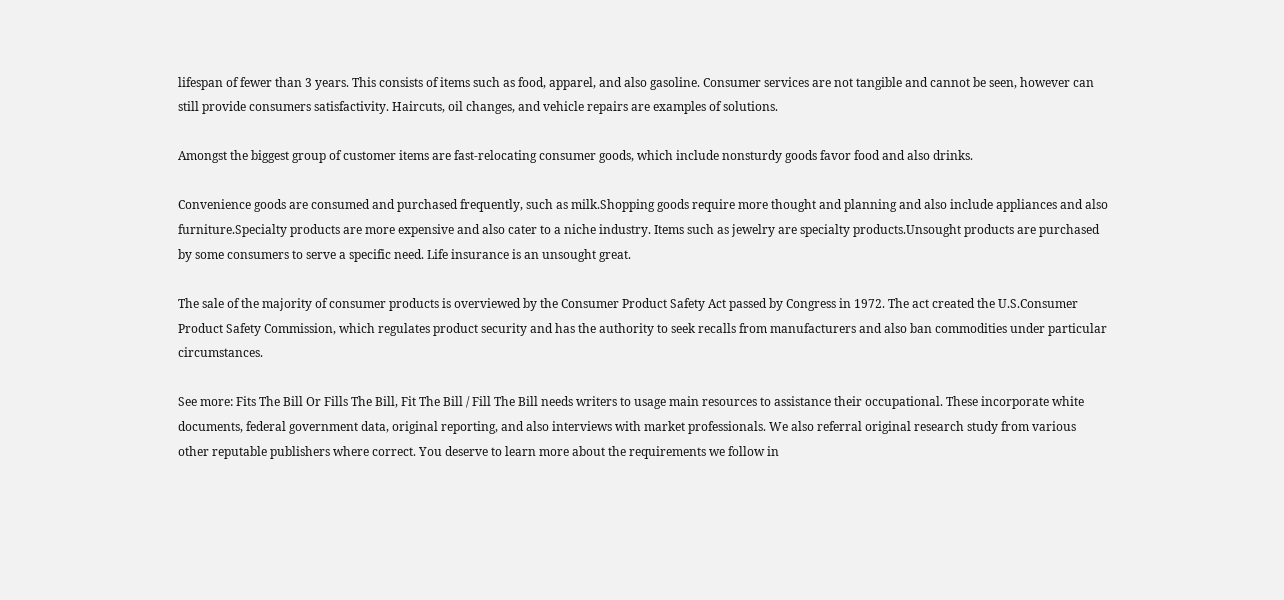lifespan of fewer than 3 years. This consists of items such as food, apparel, and also gasoline. Consumer services are not tangible and cannot be seen, however can still provide consumers satisfactivity. Haircuts, oil changes, and vehicle repairs are examples of solutions.

Amongst the biggest group of customer items are fast-relocating consumer goods, which include nonsturdy goods favor food and also drinks.

Convenience goods are consumed and purchased frequently, such as milk.Shopping goods require more thought and planning and also include appliances and also furniture.Specialty products are more expensive and also cater to a niche industry. Items such as jewelry are specialty products.Unsought products are purchased by some consumers to serve a specific need. Life insurance is an unsought great.

The sale of the majority of consumer products is overviewed by the Consumer Product Safety Act passed by Congress in 1972. The act created the U.S.Consumer Product Safety Commission, which regulates product security and has the authority to seek recalls from manufacturers and also ban commodities under particular circumstances.

See more: Fits The Bill Or Fills The Bill, Fit The Bill / Fill The Bill needs writers to usage main resources to assistance their occupational. These incorporate white documents, federal government data, original reporting, and also interviews with market professionals. We also referral original research study from various other reputable publishers where correct. You deserve to learn more about the requirements we follow in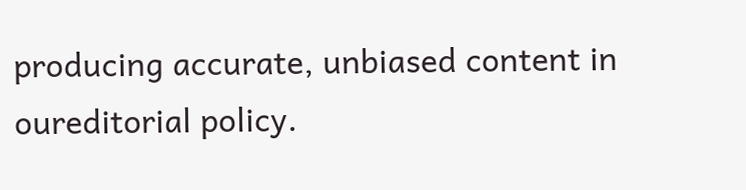producing accurate, unbiased content in oureditorial policy.